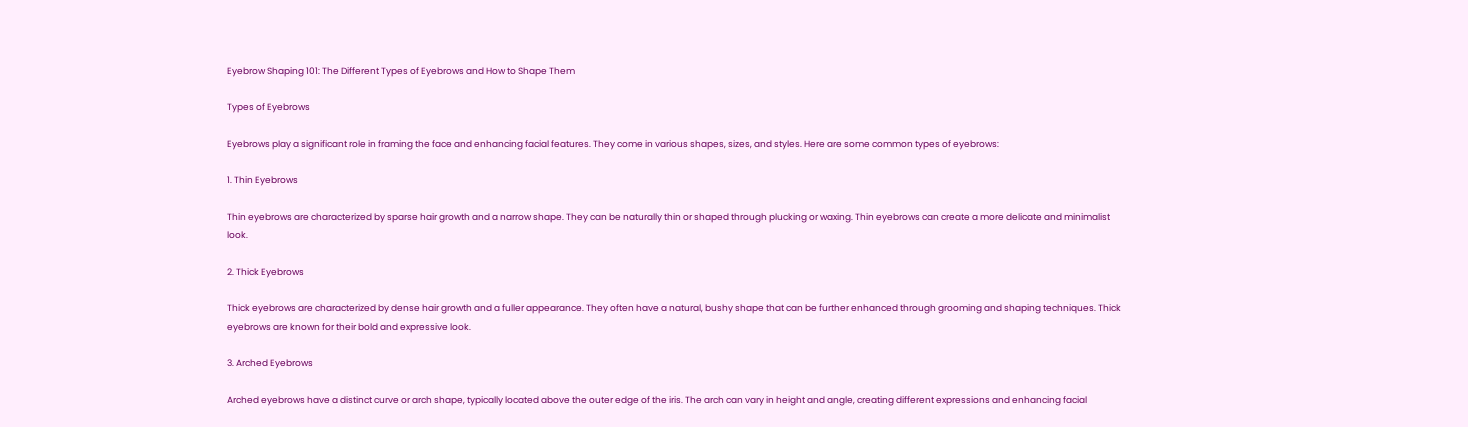Eyebrow Shaping 101: The Different Types of Eyebrows and How to Shape Them

Types of Eyebrows

Eyebrows play a significant role in framing the face and enhancing facial features. They come in various shapes, sizes, and styles. Here are some common types of eyebrows:

1. Thin Eyebrows

Thin eyebrows are characterized by sparse hair growth and a narrow shape. They can be naturally thin or shaped through plucking or waxing. Thin eyebrows can create a more delicate and minimalist look.

2. Thick Eyebrows

Thick eyebrows are characterized by dense hair growth and a fuller appearance. They often have a natural, bushy shape that can be further enhanced through grooming and shaping techniques. Thick eyebrows are known for their bold and expressive look.

3. Arched Eyebrows

Arched eyebrows have a distinct curve or arch shape, typically located above the outer edge of the iris. The arch can vary in height and angle, creating different expressions and enhancing facial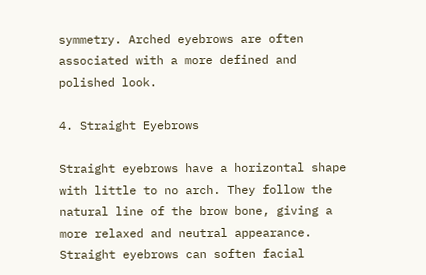symmetry. Arched eyebrows are often associated with a more defined and polished look.

4. Straight Eyebrows

Straight eyebrows have a horizontal shape with little to no arch. They follow the natural line of the brow bone, giving a more relaxed and neutral appearance. Straight eyebrows can soften facial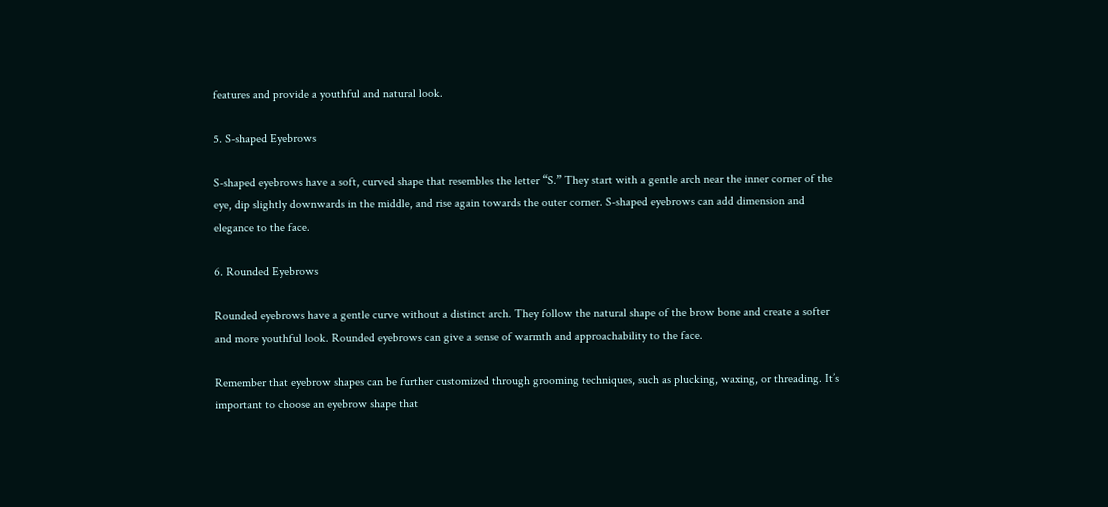features and provide a youthful and natural look.

5. S-shaped Eyebrows

S-shaped eyebrows have a soft, curved shape that resembles the letter “S.” They start with a gentle arch near the inner corner of the eye, dip slightly downwards in the middle, and rise again towards the outer corner. S-shaped eyebrows can add dimension and elegance to the face.

6. Rounded Eyebrows

Rounded eyebrows have a gentle curve without a distinct arch. They follow the natural shape of the brow bone and create a softer and more youthful look. Rounded eyebrows can give a sense of warmth and approachability to the face.

Remember that eyebrow shapes can be further customized through grooming techniques, such as plucking, waxing, or threading. It’s important to choose an eyebrow shape that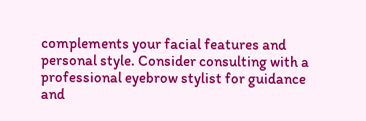complements your facial features and personal style. Consider consulting with a professional eyebrow stylist for guidance and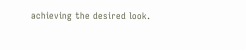achieving the desired look.